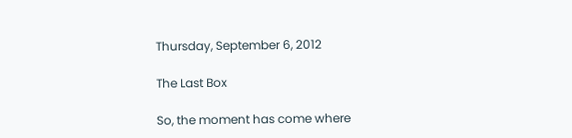Thursday, September 6, 2012

The Last Box

So, the moment has come where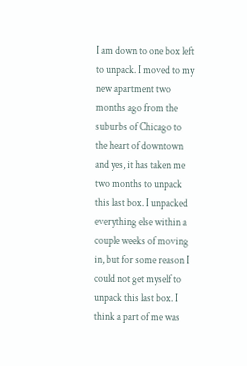I am down to one box left to unpack. I moved to my new apartment two months ago from the suburbs of Chicago to the heart of downtown and yes, it has taken me two months to unpack this last box. I unpacked everything else within a couple weeks of moving in, but for some reason I could not get myself to unpack this last box. I think a part of me was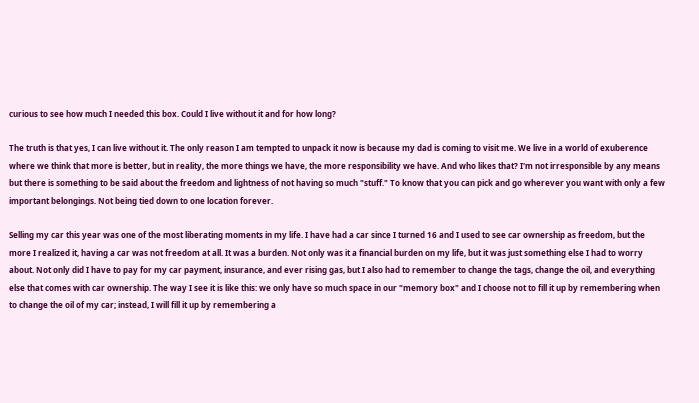curious to see how much I needed this box. Could I live without it and for how long?

The truth is that yes, I can live without it. The only reason I am tempted to unpack it now is because my dad is coming to visit me. We live in a world of exuberence where we think that more is better, but in reality, the more things we have, the more responsibility we have. And who likes that? I'm not irresponsible by any means but there is something to be said about the freedom and lightness of not having so much "stuff." To know that you can pick and go wherever you want with only a few important belongings. Not being tied down to one location forever.

Selling my car this year was one of the most liberating moments in my life. I have had a car since I turned 16 and I used to see car ownership as freedom, but the more I realized it, having a car was not freedom at all. It was a burden. Not only was it a financial burden on my life, but it was just something else I had to worry about. Not only did I have to pay for my car payment, insurance, and ever rising gas, but I also had to remember to change the tags, change the oil, and everything else that comes with car ownership. The way I see it is like this: we only have so much space in our "memory box" and I choose not to fill it up by remembering when to change the oil of my car; instead, I will fill it up by remembering a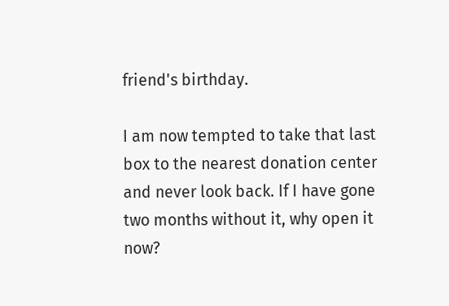friend's birthday.

I am now tempted to take that last box to the nearest donation center and never look back. If I have gone two months without it, why open it now?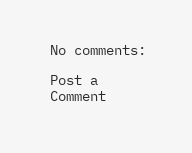No comments:

Post a Comment